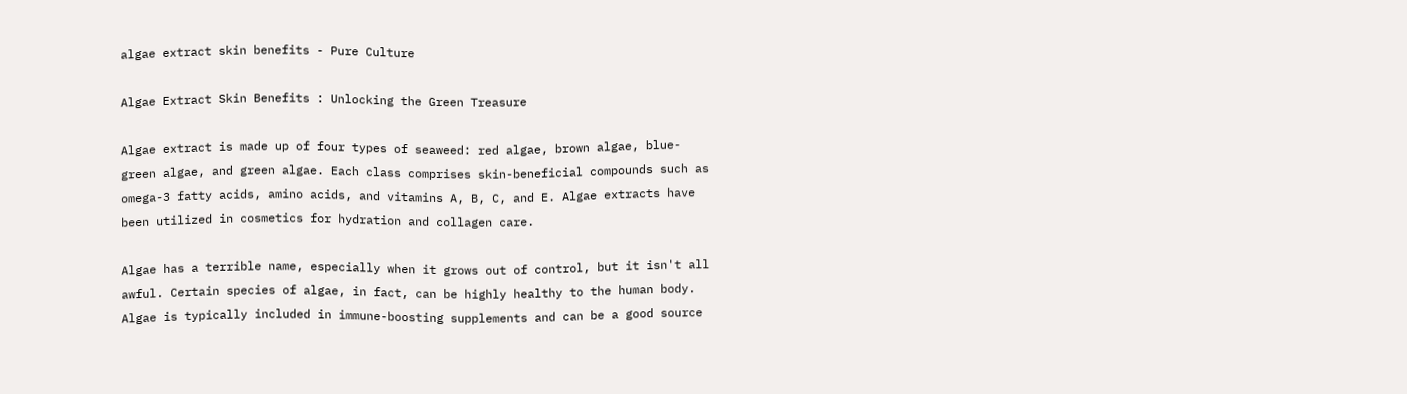algae extract skin benefits - Pure Culture

Algae Extract Skin Benefits : Unlocking the Green Treasure

Algae extract is made up of four types of seaweed: red algae, brown algae, blue-green algae, and green algae. Each class comprises skin-beneficial compounds such as omega-3 fatty acids, amino acids, and vitamins A, B, C, and E. Algae extracts have been utilized in cosmetics for hydration and collagen care.

Algae has a terrible name, especially when it grows out of control, but it isn't all awful. Certain species of algae, in fact, can be highly healthy to the human body. Algae is typically included in immune-boosting supplements and can be a good source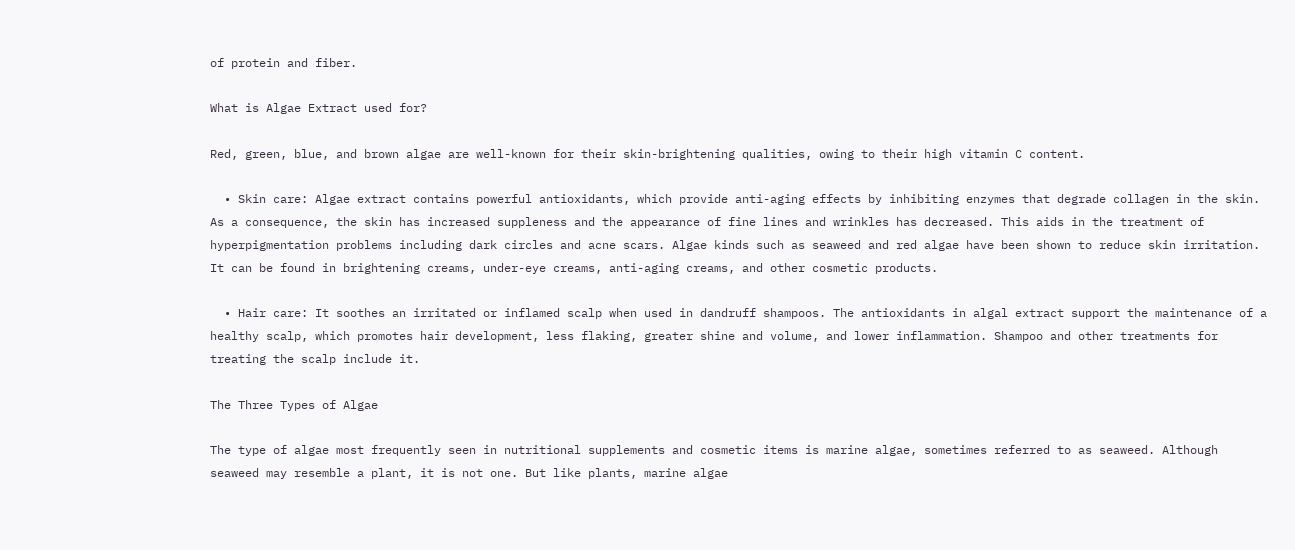of protein and fiber.

What is Algae Extract used for?

Red, green, blue, and brown algae are well-known for their skin-brightening qualities, owing to their high vitamin C content.

  • Skin care: Algae extract contains powerful antioxidants, which provide anti-aging effects by inhibiting enzymes that degrade collagen in the skin. As a consequence, the skin has increased suppleness and the appearance of fine lines and wrinkles has decreased. This aids in the treatment of hyperpigmentation problems including dark circles and acne scars. Algae kinds such as seaweed and red algae have been shown to reduce skin irritation. It can be found in brightening creams, under-eye creams, anti-aging creams, and other cosmetic products.

  • Hair care: It soothes an irritated or inflamed scalp when used in dandruff shampoos. The antioxidants in algal extract support the maintenance of a healthy scalp, which promotes hair development, less flaking, greater shine and volume, and lower inflammation. Shampoo and other treatments for treating the scalp include it.

The Three Types of Algae

The type of algae most frequently seen in nutritional supplements and cosmetic items is marine algae, sometimes referred to as seaweed. Although seaweed may resemble a plant, it is not one. But like plants, marine algae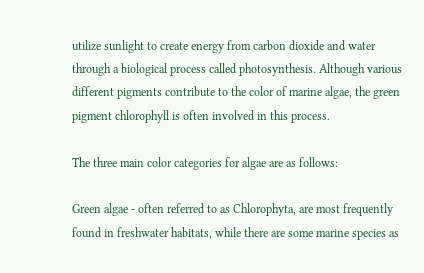utilize sunlight to create energy from carbon dioxide and water through a biological process called photosynthesis. Although various different pigments contribute to the color of marine algae, the green pigment chlorophyll is often involved in this process.

The three main color categories for algae are as follows:

Green algae - often referred to as Chlorophyta, are most frequently found in freshwater habitats, while there are some marine species as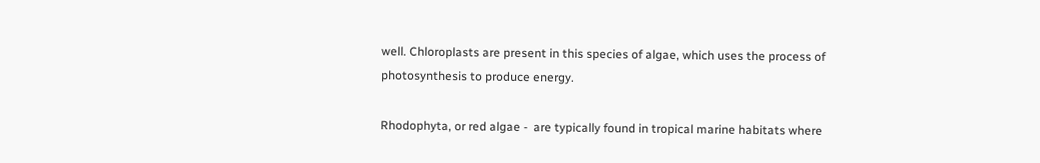well. Chloroplasts are present in this species of algae, which uses the process of photosynthesis to produce energy.

Rhodophyta, or red algae -  are typically found in tropical marine habitats where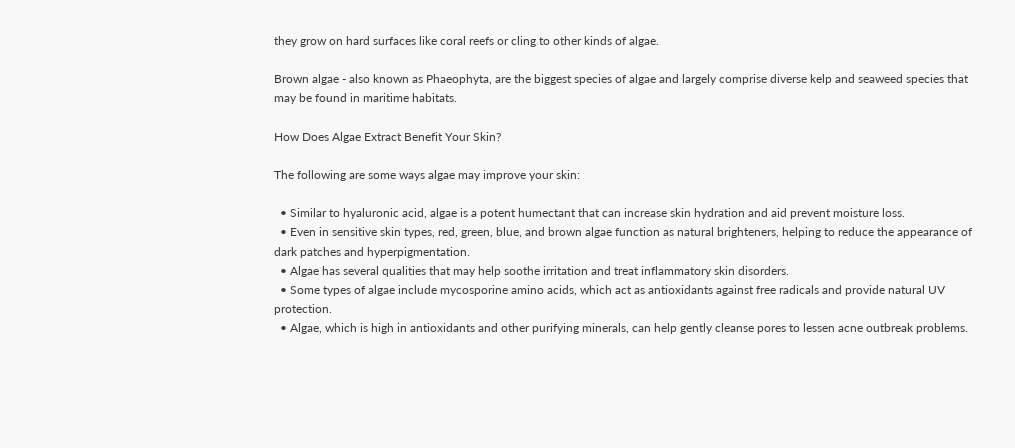they grow on hard surfaces like coral reefs or cling to other kinds of algae.

Brown algae - also known as Phaeophyta, are the biggest species of algae and largely comprise diverse kelp and seaweed species that may be found in maritime habitats.

How Does Algae Extract Benefit Your Skin?

The following are some ways algae may improve your skin:

  • Similar to hyaluronic acid, algae is a potent humectant that can increase skin hydration and aid prevent moisture loss.
  • Even in sensitive skin types, red, green, blue, and brown algae function as natural brighteners, helping to reduce the appearance of dark patches and hyperpigmentation.
  • Algae has several qualities that may help soothe irritation and treat inflammatory skin disorders.
  • Some types of algae include mycosporine amino acids, which act as antioxidants against free radicals and provide natural UV protection.
  • Algae, which is high in antioxidants and other purifying minerals, can help gently cleanse pores to lessen acne outbreak problems.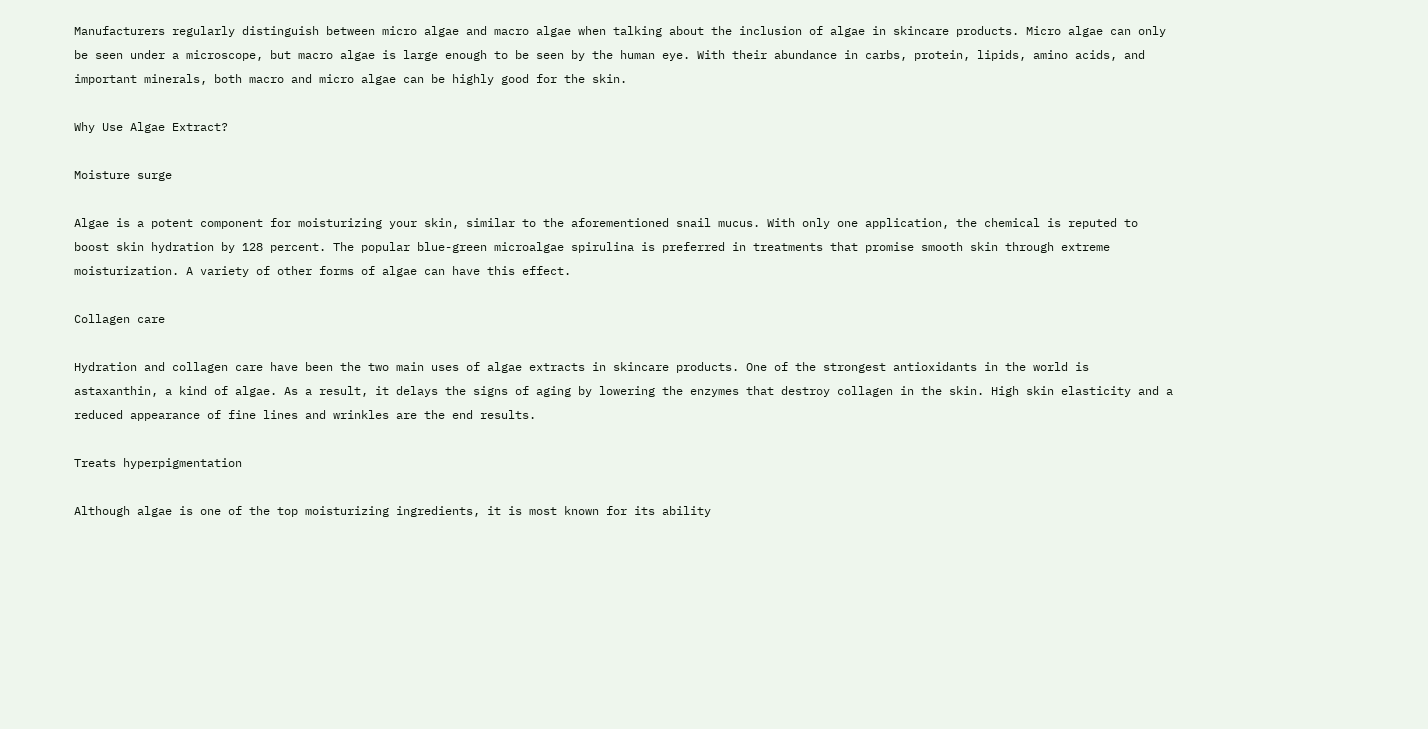Manufacturers regularly distinguish between micro algae and macro algae when talking about the inclusion of algae in skincare products. Micro algae can only be seen under a microscope, but macro algae is large enough to be seen by the human eye. With their abundance in carbs, protein, lipids, amino acids, and important minerals, both macro and micro algae can be highly good for the skin.

Why Use Algae Extract?

Moisture surge

Algae is a potent component for moisturizing your skin, similar to the aforementioned snail mucus. With only one application, the chemical is reputed to boost skin hydration by 128 percent. The popular blue-green microalgae spirulina is preferred in treatments that promise smooth skin through extreme moisturization. A variety of other forms of algae can have this effect.

Collagen care

Hydration and collagen care have been the two main uses of algae extracts in skincare products. One of the strongest antioxidants in the world is astaxanthin, a kind of algae. As a result, it delays the signs of aging by lowering the enzymes that destroy collagen in the skin. High skin elasticity and a reduced appearance of fine lines and wrinkles are the end results.

Treats hyperpigmentation

Although algae is one of the top moisturizing ingredients, it is most known for its ability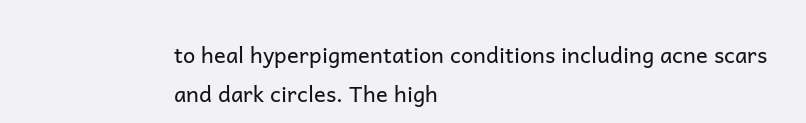to heal hyperpigmentation conditions including acne scars and dark circles. The high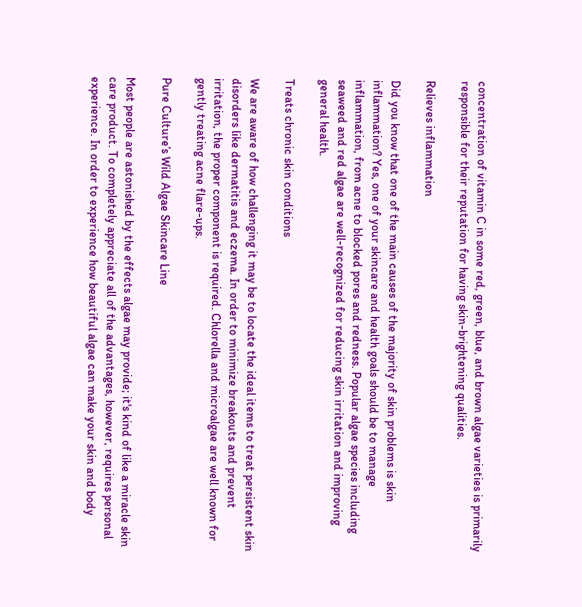concentration of vitamin C in some red, green, blue, and brown algae varieties is primarily responsible for their reputation for having skin-brightening qualities.

Relieves inflammation

Did you know that one of the main causes of the majority of skin problems is skin inflammation? Yes, one of your skincare and health goals should be to manage inflammation, from acne to blocked pores and redness. Popular algae species including seaweed and red algae are well-recognized for reducing skin irritation and improving general health.

Treats chronic skin conditions

We are aware of how challenging it may be to locate the ideal items to treat persistent skin disorders like dermatitis and eczema. In order to minimize breakouts and prevent irritation, the proper component is required. Chlorella and microalgae are well known for gently treating acne flare-ups.

Pure Culture’s Wild Algae Skincare Line

Most people are astonished by the effects algae may provide; it's kind of like a miracle skin care product. To completely appreciate all of the advantages, however, requires personal experience. In order to experience how beautiful algae can make your skin and body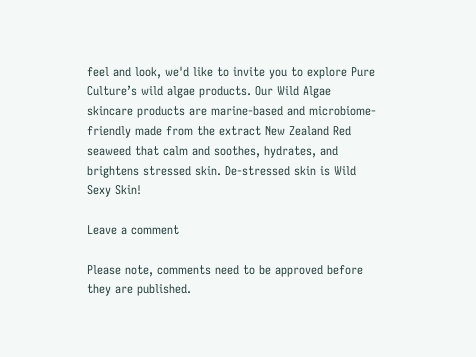feel and look, we'd like to invite you to explore Pure Culture’s wild algae products. Our Wild Algae skincare products are marine-based and microbiome-friendly made from the extract New Zealand Red seaweed that calm and soothes, hydrates, and brightens stressed skin. De-stressed skin is Wild Sexy Skin!

Leave a comment

Please note, comments need to be approved before they are published.